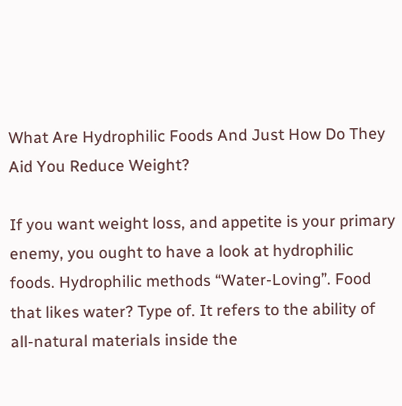What Are Hydrophilic Foods And Just How Do They Aid You Reduce Weight?

If you want weight loss, and appetite is your primary enemy, you ought to have a look at hydrophilic foods. Hydrophilic methods “Water-Loving”. Food that likes water? Type of. It refers to the ability of all-natural materials inside the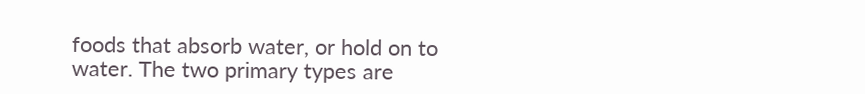foods that absorb water, or hold on to water. The two primary types are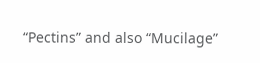“Pectins” and also “Mucilage”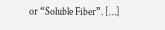or “Soluble Fiber”. […]